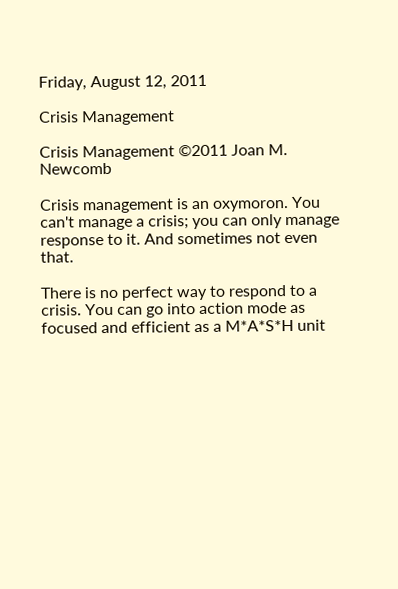Friday, August 12, 2011

Crisis Management

Crisis Management ©2011 Joan M. Newcomb

Crisis management is an oxymoron. You can't manage a crisis; you can only manage response to it. And sometimes not even that.

There is no perfect way to respond to a crisis. You can go into action mode as focused and efficient as a M*A*S*H unit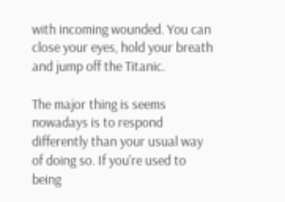with incoming wounded. You can close your eyes, hold your breath and jump off the Titanic.

The major thing is seems nowadays is to respond differently than your usual way of doing so. If you're used to being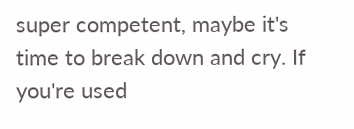super competent, maybe it's time to break down and cry. If you're used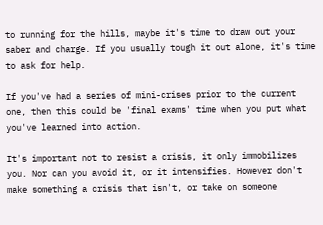to running for the hills, maybe it's time to draw out your saber and charge. If you usually tough it out alone, it's time to ask for help.

If you've had a series of mini-crises prior to the current one, then this could be 'final exams' time when you put what you've learned into action.

It's important not to resist a crisis, it only immobilizes you. Nor can you avoid it, or it intensifies. However don't make something a crisis that isn't, or take on someone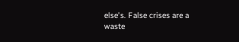else's. False crises are a waste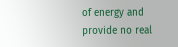of energy and provide no real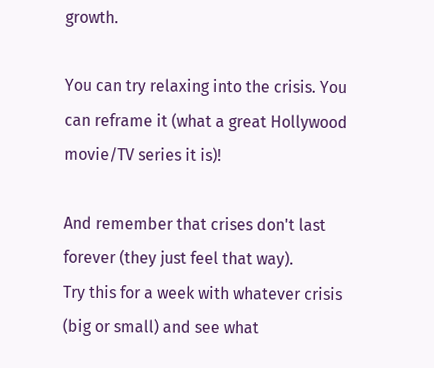growth.

You can try relaxing into the crisis. You can reframe it (what a great Hollywood movie/TV series it is)!

And remember that crises don't last forever (they just feel that way).
Try this for a week with whatever crisis (big or small) and see what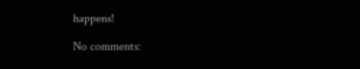happens!

No comments: